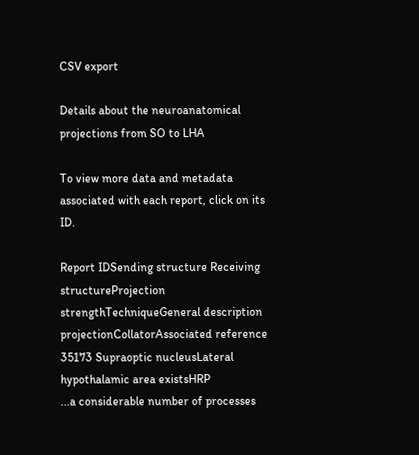CSV export

Details about the neuroanatomical projections from SO to LHA

To view more data and metadata associated with each report, click on its ID.

Report IDSending structure Receiving structureProjection strengthTechniqueGeneral description projectionCollatorAssociated reference
35173 Supraoptic nucleusLateral hypothalamic area existsHRP
...a considerable number of processes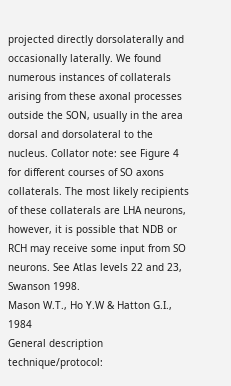projected directly dorsolaterally and occasionally laterally. We found numerous instances of collaterals arising from these axonal processes outside the SON, usually in the area dorsal and dorsolateral to the nucleus. Collator note: see Figure 4 for different courses of SO axons collaterals. The most likely recipients of these collaterals are LHA neurons, however, it is possible that NDB or RCH may receive some input from SO neurons. See Atlas levels 22 and 23, Swanson 1998.
Mason W.T., Ho Y.W & Hatton G.I., 1984
General description technique/protocol: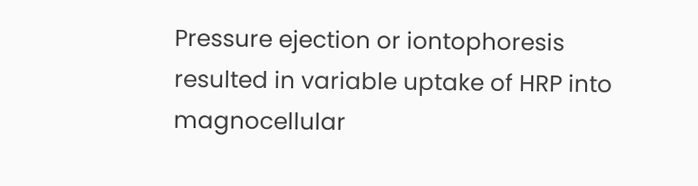Pressure ejection or iontophoresis resulted in variable uptake of HRP into magnocellular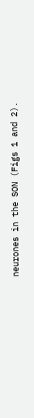neurones in the SON (Figs 1 and 2).